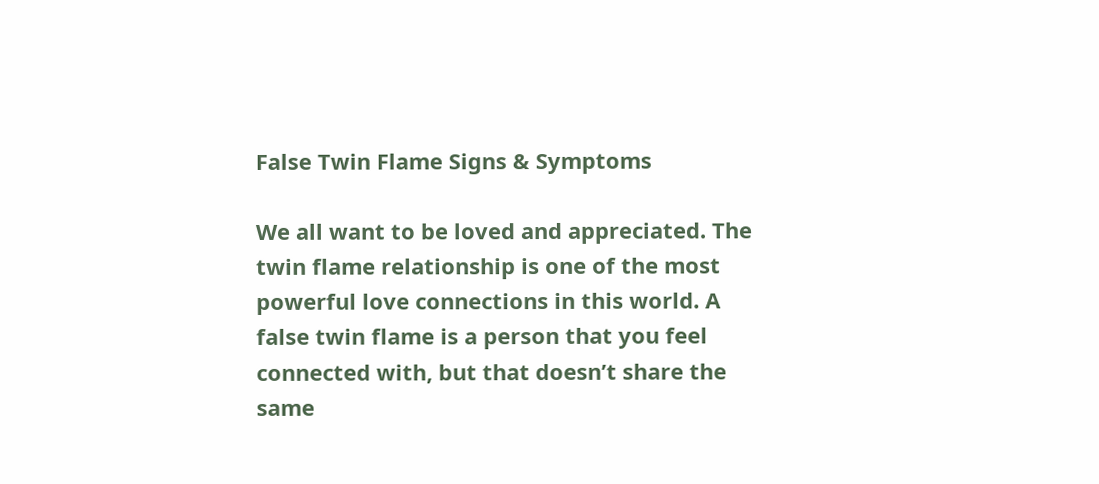False Twin Flame Signs & Symptoms

We all want to be loved and appreciated. The twin flame relationship is one of the most powerful love connections in this world. A false twin flame is a person that you feel connected with, but that doesn’t share the same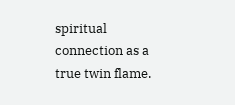spiritual connection as a true twin flame.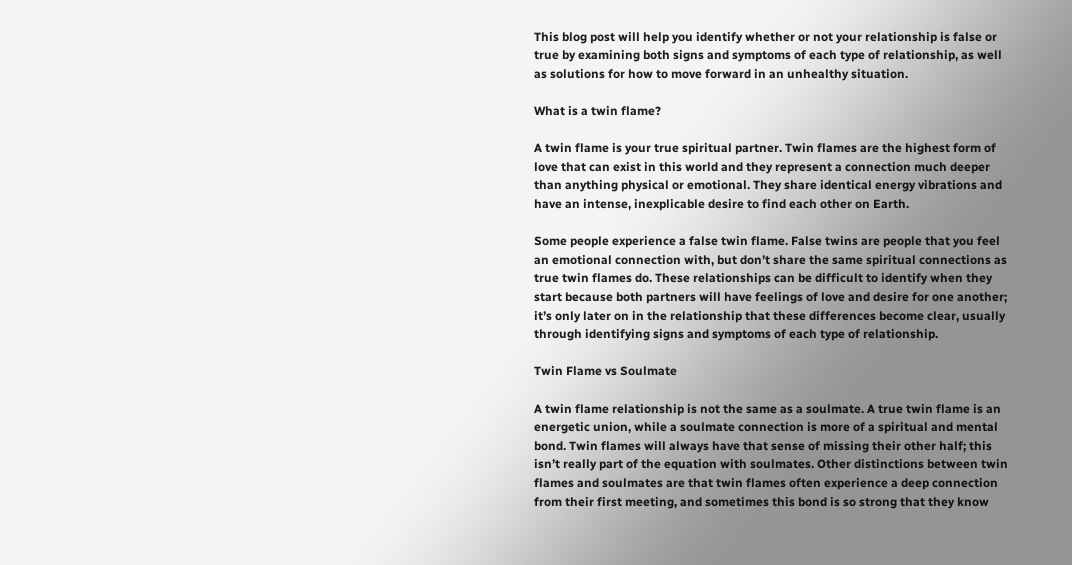This blog post will help you identify whether or not your relationship is false or true by examining both signs and symptoms of each type of relationship, as well as solutions for how to move forward in an unhealthy situation.

What is a twin flame?

A twin flame is your true spiritual partner. Twin flames are the highest form of love that can exist in this world and they represent a connection much deeper than anything physical or emotional. They share identical energy vibrations and have an intense, inexplicable desire to find each other on Earth.

Some people experience a false twin flame. False twins are people that you feel an emotional connection with, but don’t share the same spiritual connections as true twin flames do. These relationships can be difficult to identify when they start because both partners will have feelings of love and desire for one another; it’s only later on in the relationship that these differences become clear, usually through identifying signs and symptoms of each type of relationship.

Twin Flame vs Soulmate

A twin flame relationship is not the same as a soulmate. A true twin flame is an energetic union, while a soulmate connection is more of a spiritual and mental bond. Twin flames will always have that sense of missing their other half; this isn’t really part of the equation with soulmates. Other distinctions between twin flames and soulmates are that twin flames often experience a deep connection from their first meeting, and sometimes this bond is so strong that they know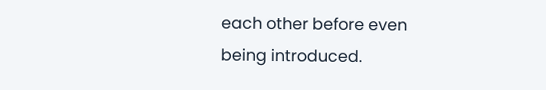each other before even being introduced.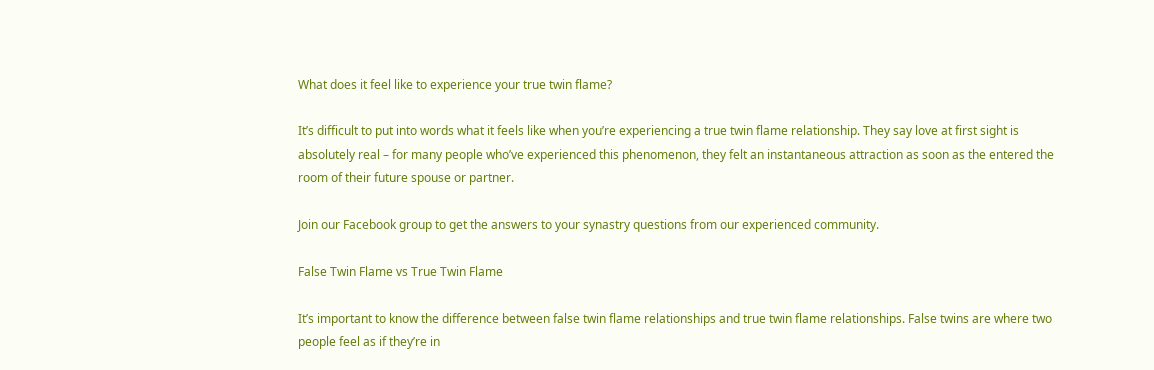What does it feel like to experience your true twin flame?

It’s difficult to put into words what it feels like when you’re experiencing a true twin flame relationship. They say love at first sight is absolutely real – for many people who’ve experienced this phenomenon, they felt an instantaneous attraction as soon as the entered the room of their future spouse or partner.

Join our Facebook group to get the answers to your synastry questions from our experienced community.

False Twin Flame vs True Twin Flame

It’s important to know the difference between false twin flame relationships and true twin flame relationships. False twins are where two people feel as if they’re in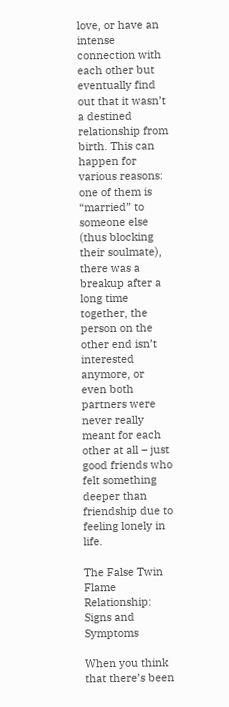love, or have an intense connection with each other but eventually find out that it wasn’t a destined relationship from birth. This can happen for various reasons: one of them is “married” to someone else (thus blocking their soulmate), there was a breakup after a long time together, the person on the other end isn’t interested anymore, or even both partners were never really meant for each other at all – just good friends who felt something deeper than friendship due to feeling lonely in life.

The False Twin Flame Relationship: Signs and Symptoms

When you think that there’s been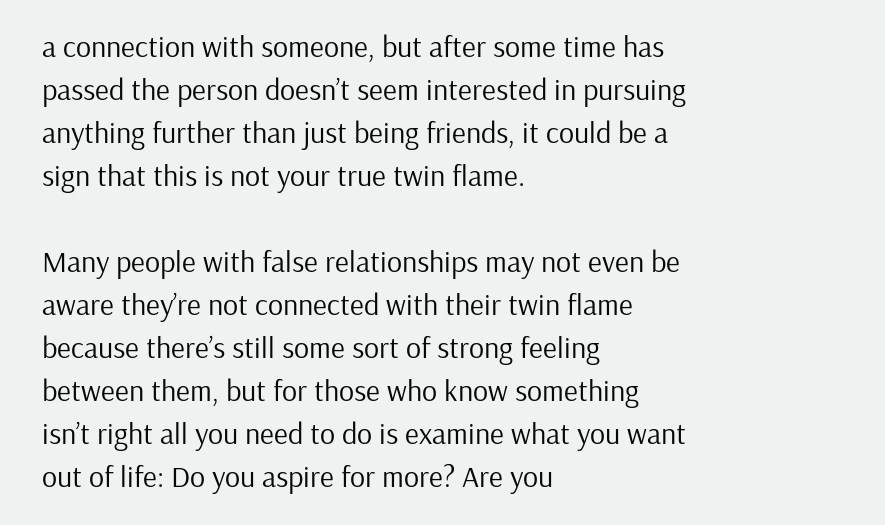a connection with someone, but after some time has passed the person doesn’t seem interested in pursuing anything further than just being friends, it could be a sign that this is not your true twin flame.

Many people with false relationships may not even be aware they’re not connected with their twin flame because there’s still some sort of strong feeling between them, but for those who know something isn’t right all you need to do is examine what you want out of life: Do you aspire for more? Are you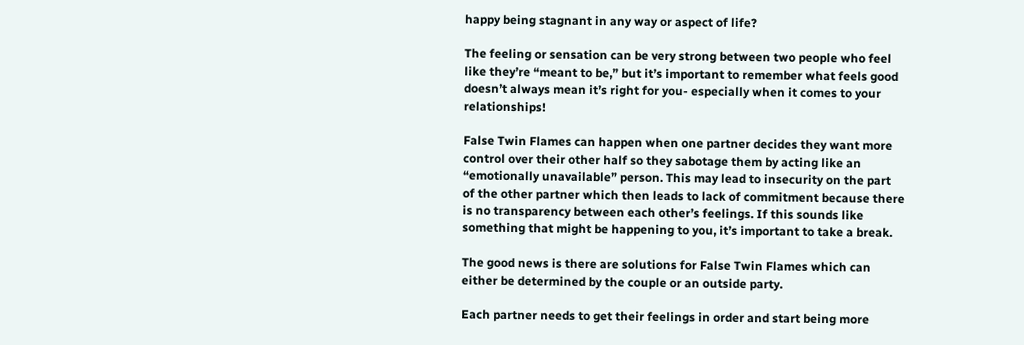happy being stagnant in any way or aspect of life?

The feeling or sensation can be very strong between two people who feel like they’re “meant to be,” but it’s important to remember what feels good doesn’t always mean it’s right for you- especially when it comes to your relationships!

False Twin Flames can happen when one partner decides they want more control over their other half so they sabotage them by acting like an “emotionally unavailable” person. This may lead to insecurity on the part of the other partner which then leads to lack of commitment because there is no transparency between each other’s feelings. If this sounds like something that might be happening to you, it’s important to take a break.

The good news is there are solutions for False Twin Flames which can either be determined by the couple or an outside party.

Each partner needs to get their feelings in order and start being more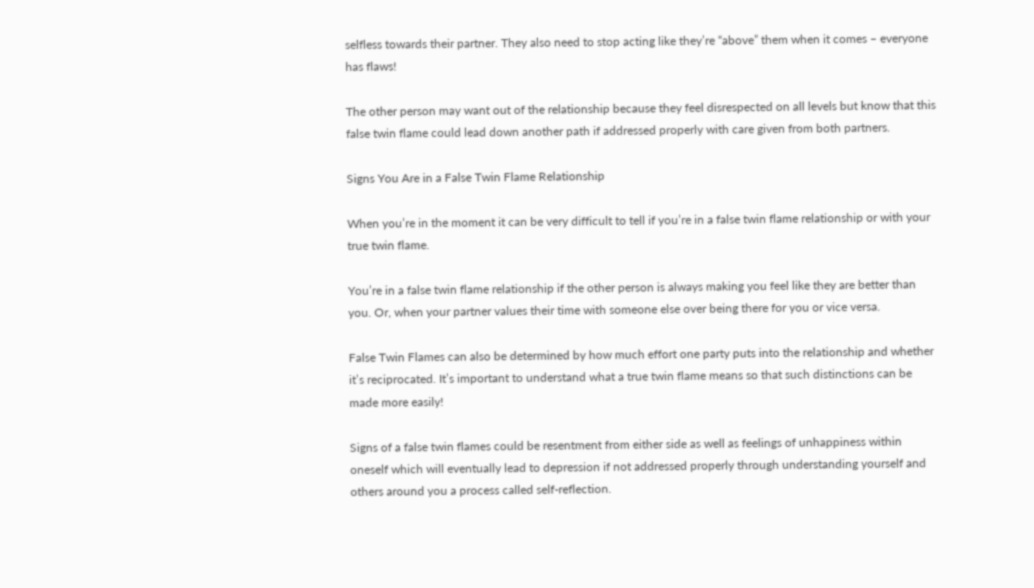selfless towards their partner. They also need to stop acting like they’re “above” them when it comes – everyone has flaws!

The other person may want out of the relationship because they feel disrespected on all levels but know that this false twin flame could lead down another path if addressed properly with care given from both partners.

Signs You Are in a False Twin Flame Relationship

When you’re in the moment it can be very difficult to tell if you’re in a false twin flame relationship or with your true twin flame.

You’re in a false twin flame relationship if the other person is always making you feel like they are better than you. Or, when your partner values their time with someone else over being there for you or vice versa.

False Twin Flames can also be determined by how much effort one party puts into the relationship and whether it’s reciprocated. It’s important to understand what a true twin flame means so that such distinctions can be made more easily!

Signs of a false twin flames could be resentment from either side as well as feelings of unhappiness within oneself which will eventually lead to depression if not addressed properly through understanding yourself and others around you a process called self-reflection.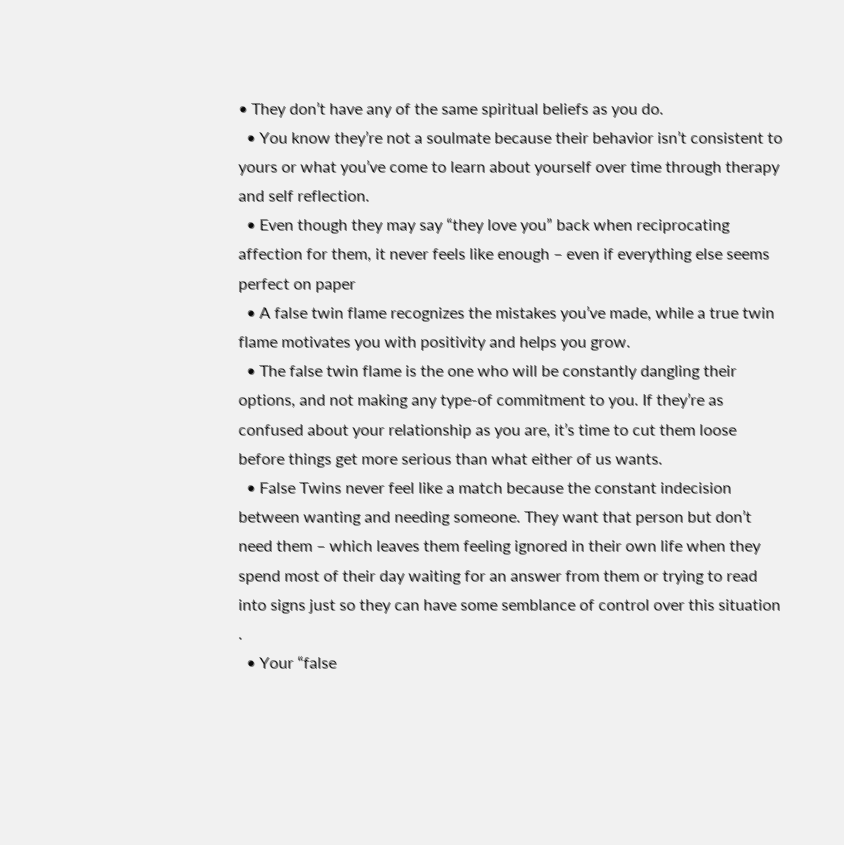• They don’t have any of the same spiritual beliefs as you do.
  • You know they’re not a soulmate because their behavior isn’t consistent to yours or what you’ve come to learn about yourself over time through therapy and self reflection.
  • Even though they may say “they love you” back when reciprocating affection for them, it never feels like enough – even if everything else seems perfect on paper
  • A false twin flame recognizes the mistakes you’ve made, while a true twin flame motivates you with positivity and helps you grow.
  • The false twin flame is the one who will be constantly dangling their options, and not making any type-of commitment to you. If they’re as confused about your relationship as you are, it’s time to cut them loose before things get more serious than what either of us wants.
  • False Twins never feel like a match because the constant indecision between wanting and needing someone. They want that person but don’t need them – which leaves them feeling ignored in their own life when they spend most of their day waiting for an answer from them or trying to read into signs just so they can have some semblance of control over this situation .
  • Your “false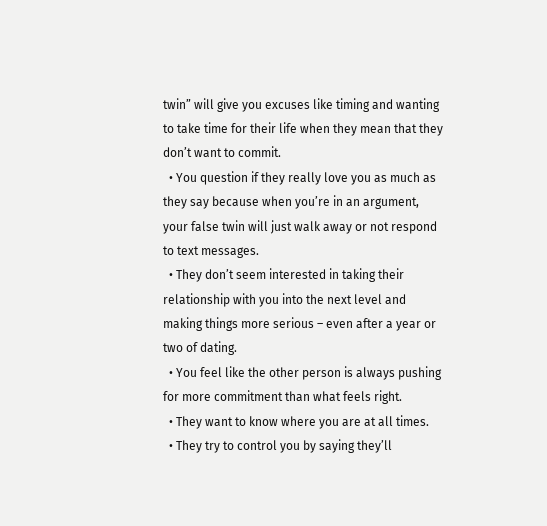twin” will give you excuses like timing and wanting to take time for their life when they mean that they don’t want to commit.
  • You question if they really love you as much as they say because when you’re in an argument, your false twin will just walk away or not respond to text messages.
  • They don’t seem interested in taking their relationship with you into the next level and making things more serious – even after a year or two of dating.
  • You feel like the other person is always pushing for more commitment than what feels right.
  • They want to know where you are at all times.
  • They try to control you by saying they’ll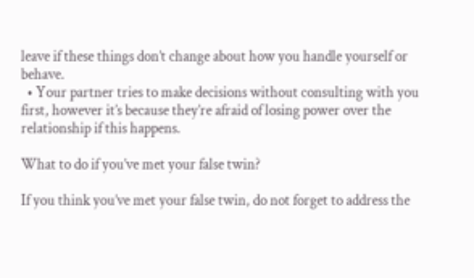leave if these things don’t change about how you handle yourself or behave.
  • Your partner tries to make decisions without consulting with you first, however it’s because they’re afraid of losing power over the relationship if this happens.

What to do if you’ve met your false twin?

If you think you’ve met your false twin, do not forget to address the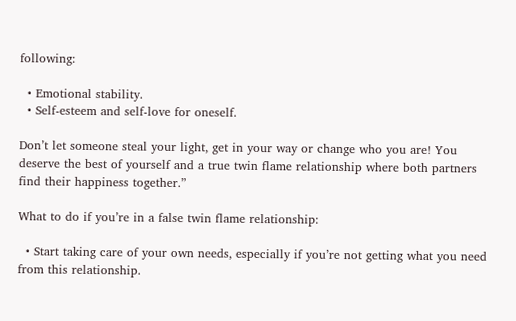following:

  • Emotional stability.
  • Self-esteem and self-love for oneself.

Don’t let someone steal your light, get in your way or change who you are! You deserve the best of yourself and a true twin flame relationship where both partners find their happiness together.”

What to do if you’re in a false twin flame relationship:

  • Start taking care of your own needs, especially if you’re not getting what you need from this relationship.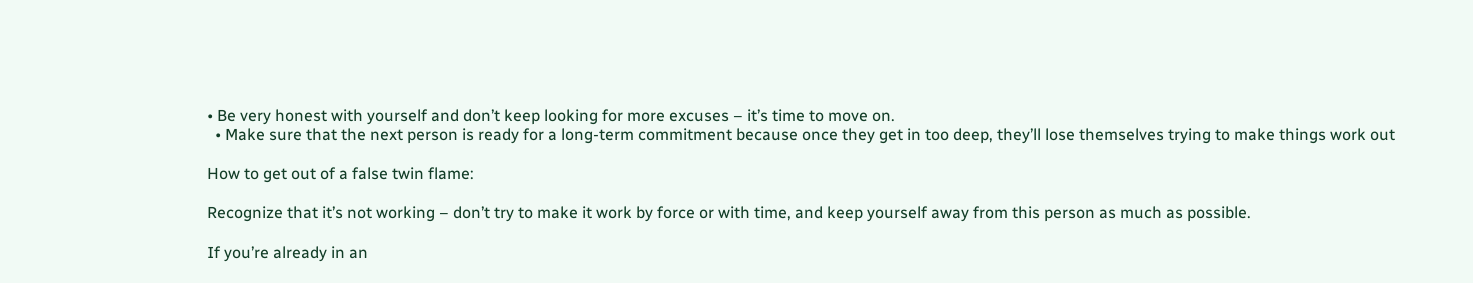• Be very honest with yourself and don’t keep looking for more excuses – it’s time to move on.
  • Make sure that the next person is ready for a long-term commitment because once they get in too deep, they’ll lose themselves trying to make things work out

How to get out of a false twin flame:

Recognize that it’s not working – don’t try to make it work by force or with time, and keep yourself away from this person as much as possible.

If you’re already in an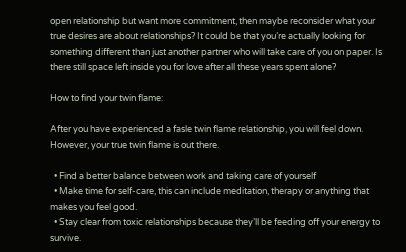open relationship but want more commitment, then maybe reconsider what your true desires are about relationships? It could be that you’re actually looking for something different than just another partner who will take care of you on paper. Is there still space left inside you for love after all these years spent alone?

How to find your twin flame:

After you have experienced a fasle twin flame relationship, you will feel down. However, your true twin flame is out there.

  • Find a better balance between work and taking care of yourself
  • Make time for self-care, this can include meditation, therapy or anything that makes you feel good.
  • Stay clear from toxic relationships because they’ll be feeding off your energy to survive.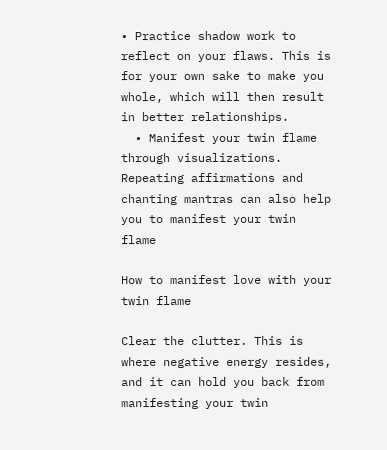• Practice shadow work to reflect on your flaws. This is for your own sake to make you whole, which will then result in better relationships.
  • Manifest your twin flame through visualizations. Repeating affirmations and chanting mantras can also help you to manifest your twin flame

How to manifest love with your twin flame

Clear the clutter. This is where negative energy resides, and it can hold you back from manifesting your twin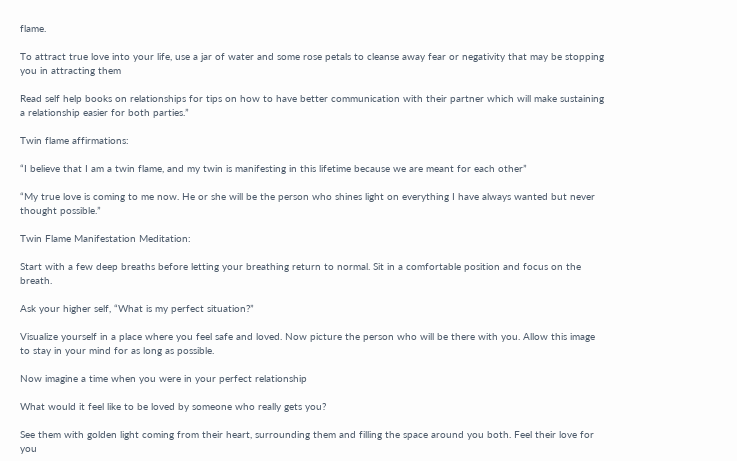flame.

To attract true love into your life, use a jar of water and some rose petals to cleanse away fear or negativity that may be stopping you in attracting them

Read self help books on relationships for tips on how to have better communication with their partner which will make sustaining a relationship easier for both parties.”

Twin flame affirmations:

“I believe that I am a twin flame, and my twin is manifesting in this lifetime because we are meant for each other”

“My true love is coming to me now. He or she will be the person who shines light on everything I have always wanted but never thought possible.”

Twin Flame Manifestation Meditation:

Start with a few deep breaths before letting your breathing return to normal. Sit in a comfortable position and focus on the breath.

Ask your higher self, “What is my perfect situation?”

Visualize yourself in a place where you feel safe and loved. Now picture the person who will be there with you. Allow this image to stay in your mind for as long as possible.

Now imagine a time when you were in your perfect relationship

What would it feel like to be loved by someone who really gets you?

See them with golden light coming from their heart, surrounding them and filling the space around you both. Feel their love for you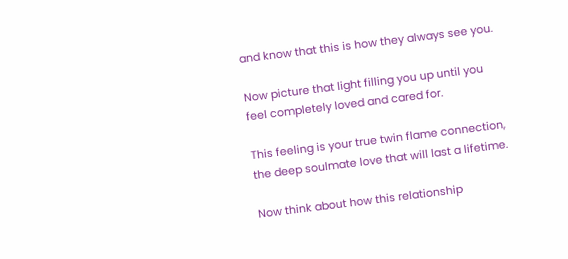and know that this is how they always see you.

Now picture that light filling you up until you feel completely loved and cared for.

This feeling is your true twin flame connection, the deep soulmate love that will last a lifetime.

Now think about how this relationship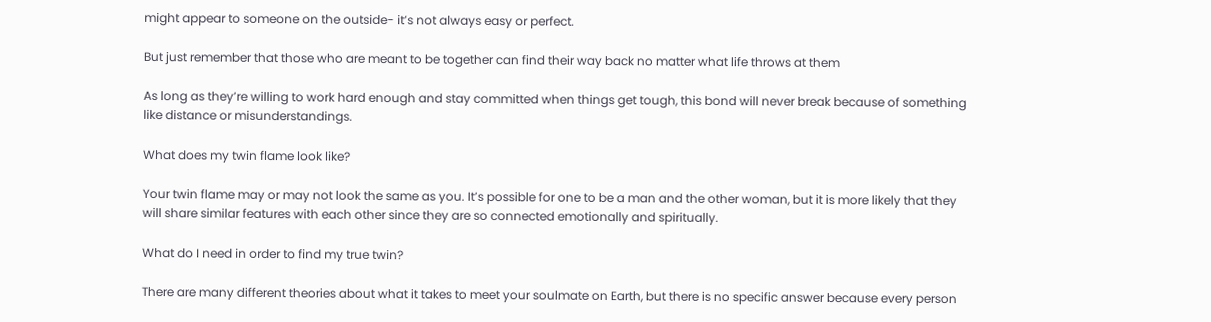might appear to someone on the outside- it’s not always easy or perfect.

But just remember that those who are meant to be together can find their way back no matter what life throws at them

As long as they’re willing to work hard enough and stay committed when things get tough, this bond will never break because of something like distance or misunderstandings.

What does my twin flame look like?

Your twin flame may or may not look the same as you. It’s possible for one to be a man and the other woman, but it is more likely that they will share similar features with each other since they are so connected emotionally and spiritually.

What do I need in order to find my true twin?

There are many different theories about what it takes to meet your soulmate on Earth, but there is no specific answer because every person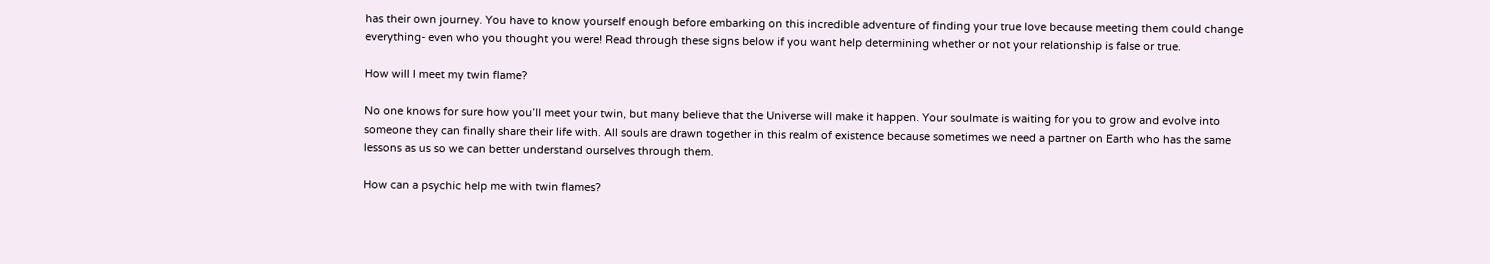has their own journey. You have to know yourself enough before embarking on this incredible adventure of finding your true love because meeting them could change everything- even who you thought you were! Read through these signs below if you want help determining whether or not your relationship is false or true.

How will I meet my twin flame?

No one knows for sure how you’ll meet your twin, but many believe that the Universe will make it happen. Your soulmate is waiting for you to grow and evolve into someone they can finally share their life with. All souls are drawn together in this realm of existence because sometimes we need a partner on Earth who has the same lessons as us so we can better understand ourselves through them.

How can a psychic help me with twin flames?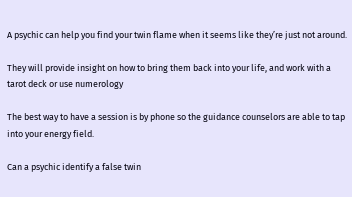A psychic can help you find your twin flame when it seems like they’re just not around.

They will provide insight on how to bring them back into your life, and work with a tarot deck or use numerology

The best way to have a session is by phone so the guidance counselors are able to tap into your energy field.

Can a psychic identify a false twin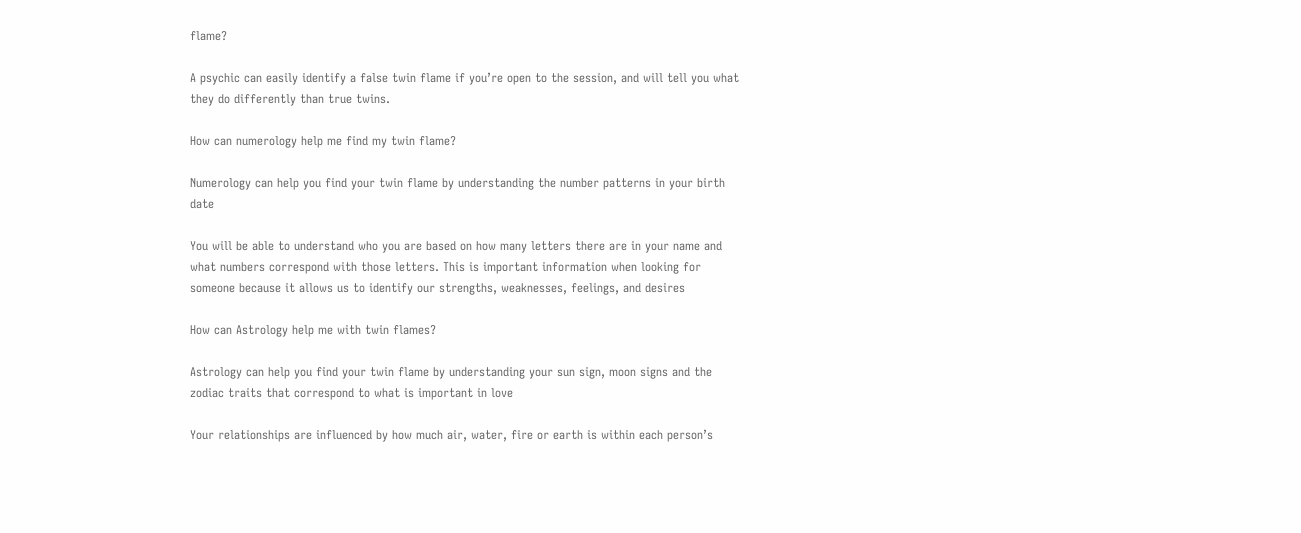flame?

A psychic can easily identify a false twin flame if you’re open to the session, and will tell you what they do differently than true twins.

How can numerology help me find my twin flame?

Numerology can help you find your twin flame by understanding the number patterns in your birth date

You will be able to understand who you are based on how many letters there are in your name and what numbers correspond with those letters. This is important information when looking for someone because it allows us to identify our strengths, weaknesses, feelings, and desires

How can Astrology help me with twin flames?

Astrology can help you find your twin flame by understanding your sun sign, moon signs and the zodiac traits that correspond to what is important in love

Your relationships are influenced by how much air, water, fire or earth is within each person’s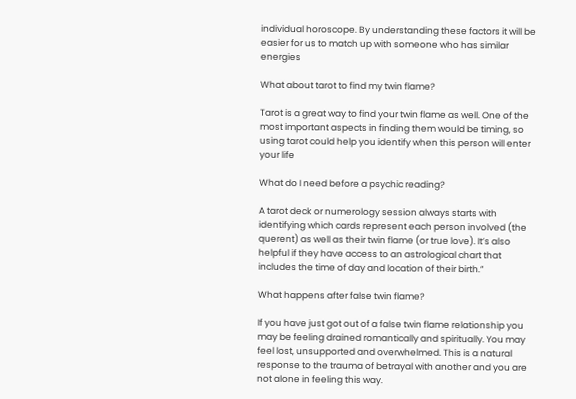individual horoscope. By understanding these factors it will be easier for us to match up with someone who has similar energies

What about tarot to find my twin flame?

Tarot is a great way to find your twin flame as well. One of the most important aspects in finding them would be timing, so using tarot could help you identify when this person will enter your life

What do I need before a psychic reading?

A tarot deck or numerology session always starts with identifying which cards represent each person involved (the querent) as well as their twin flame (or true love). It’s also helpful if they have access to an astrological chart that includes the time of day and location of their birth.”

What happens after false twin flame?

If you have just got out of a false twin flame relationship you may be feeling drained romantically and spiritually. You may feel lost, unsupported and overwhelmed. This is a natural response to the trauma of betrayal with another and you are not alone in feeling this way.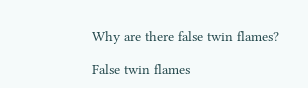Why are there false twin flames?

False twin flames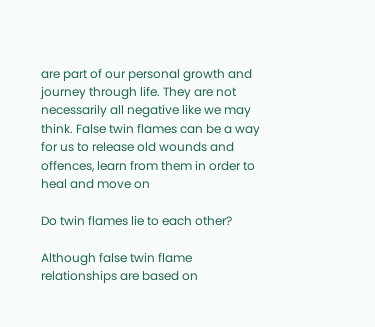are part of our personal growth and journey through life. They are not necessarily all negative like we may think. False twin flames can be a way for us to release old wounds and offences, learn from them in order to heal and move on

Do twin flames lie to each other?

Although false twin flame relationships are based on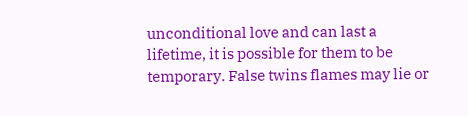unconditional love and can last a lifetime, it is possible for them to be temporary. False twins flames may lie or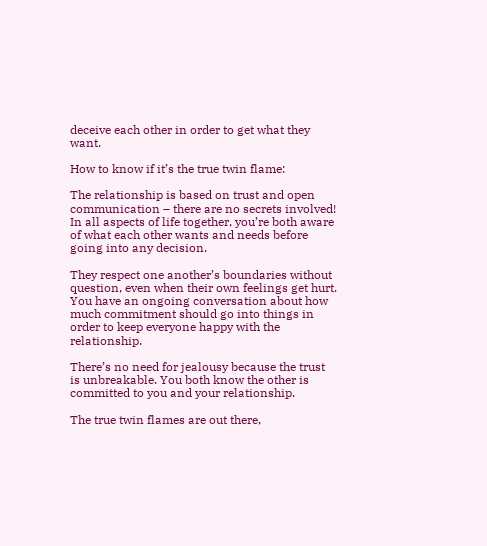deceive each other in order to get what they want.

How to know if it’s the true twin flame:

The relationship is based on trust and open communication – there are no secrets involved! In all aspects of life together, you’re both aware of what each other wants and needs before going into any decision.

They respect one another’s boundaries without question, even when their own feelings get hurt. You have an ongoing conversation about how much commitment should go into things in order to keep everyone happy with the relationship.

There’s no need for jealousy because the trust is unbreakable. You both know the other is committed to you and your relationship.

The true twin flames are out there,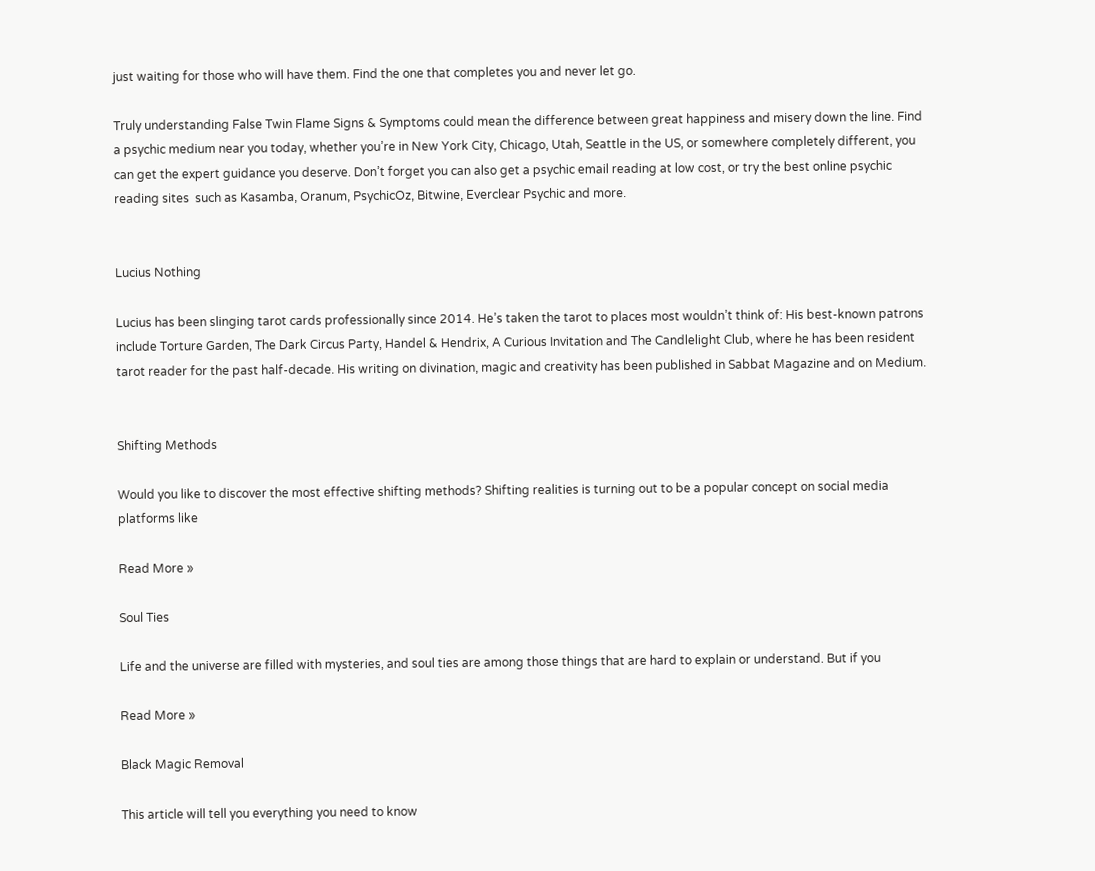just waiting for those who will have them. Find the one that completes you and never let go.

Truly understanding False Twin Flame Signs & Symptoms could mean the difference between great happiness and misery down the line. Find a psychic medium near you today, whether you’re in New York City, Chicago, Utah, Seattle in the US, or somewhere completely different, you can get the expert guidance you deserve. Don’t forget you can also get a psychic email reading at low cost, or try the best online psychic reading sites  such as Kasamba, Oranum, PsychicOz, Bitwine, Everclear Psychic and more.


Lucius Nothing

Lucius has been slinging tarot cards professionally since 2014. He’s taken the tarot to places most wouldn’t think of: His best-known patrons include Torture Garden, The Dark Circus Party, Handel & Hendrix, A Curious Invitation and The Candlelight Club, where he has been resident tarot reader for the past half-decade. His writing on divination, magic and creativity has been published in Sabbat Magazine and on Medium.


Shifting Methods

Would you like to discover the most effective shifting methods? Shifting realities is turning out to be a popular concept on social media platforms like

Read More »

Soul Ties

Life and the universe are filled with mysteries, and soul ties are among those things that are hard to explain or understand. But if you

Read More »

Black Magic Removal

This article will tell you everything you need to know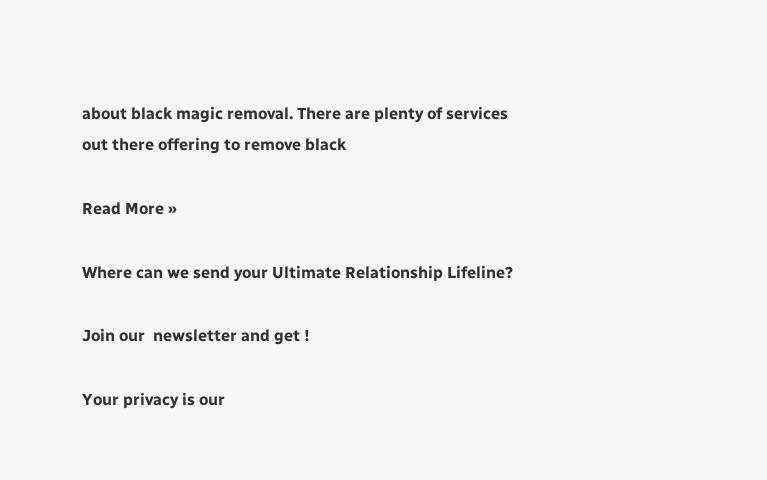about black magic removal. There are plenty of services out there offering to remove black

Read More »

Where can we send your Ultimate Relationship Lifeline?

Join our  newsletter and get !

Your privacy is our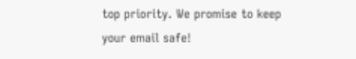top priority. We promise to keep your email safe!